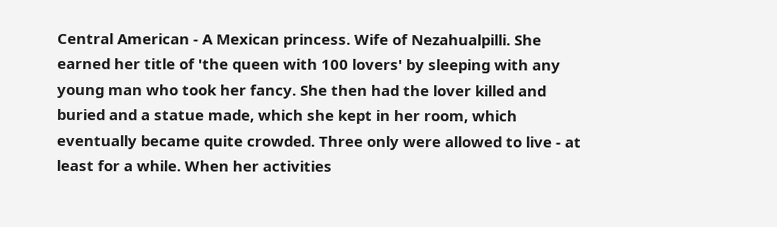Central American - A Mexican princess. Wife of Nezahualpilli. She earned her title of 'the queen with 100 lovers' by sleeping with any young man who took her fancy. She then had the lover killed and buried and a statue made, which she kept in her room, which eventually became quite crowded. Three only were allowed to live - at least for a while. When her activities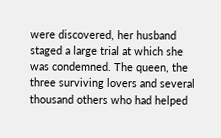were discovered, her husband staged a large trial at which she was condemned. The queen, the three surviving lovers and several thousand others who had helped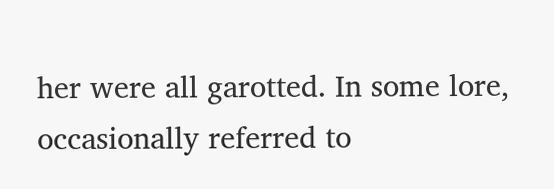her were all garotted. In some lore, occasionally referred to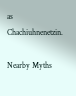as Chachiuhnenetzin.

Nearby Myths